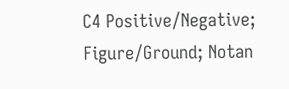C4 Positive/Negative; Figure/Ground; Notan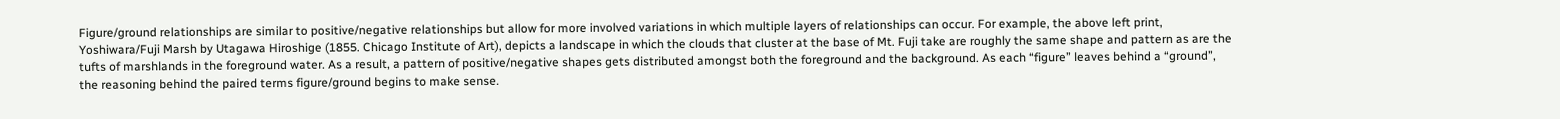Figure/ground relationships are similar to positive/negative relationships but allow for more involved variations in which multiple layers of relationships can occur. For example, the above left print, Yoshiwara/Fuji Marsh by Utagawa Hiroshige (1855. Chicago Institute of Art), depicts a landscape in which the clouds that cluster at the base of Mt. Fuji take are roughly the same shape and pattern as are the tufts of marshlands in the foreground water. As a result, a pattern of positive/negative shapes gets distributed amongst both the foreground and the background. As each “figure” leaves behind a “ground”, the reasoning behind the paired terms figure/ground begins to make sense.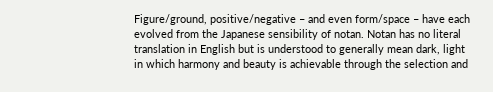Figure/ground, positive/negative – and even form/space – have each evolved from the Japanese sensibility of notan. Notan has no literal translation in English but is understood to generally mean dark, light in which harmony and beauty is achievable through the selection and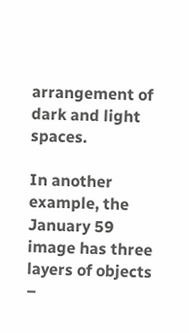arrangement of dark and light spaces.

In another example, the January 59 image has three layers of objects –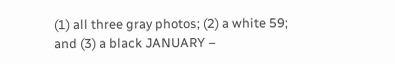(1) all three gray photos; (2) a white 59; and (3) a black JANUARY –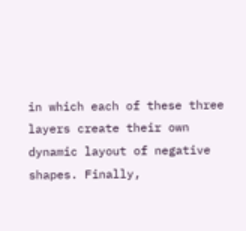in which each of these three layers create their own dynamic layout of negative shapes. Finally,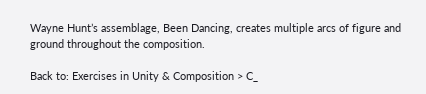Wayne Hunt’s assemblage, Been Dancing, creates multiple arcs of figure and ground throughout the composition.

Back to: Exercises in Unity & Composition > C_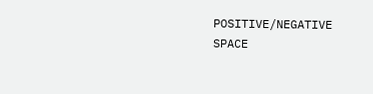POSITIVE/NEGATIVE SPACE